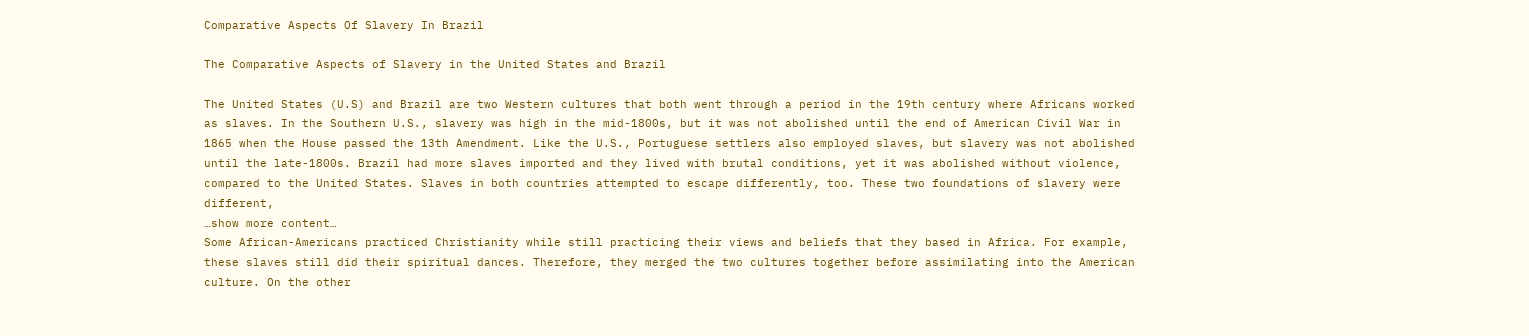Comparative Aspects Of Slavery In Brazil

The Comparative Aspects of Slavery in the United States and Brazil

The United States (U.S) and Brazil are two Western cultures that both went through a period in the 19th century where Africans worked as slaves. In the Southern U.S., slavery was high in the mid-1800s, but it was not abolished until the end of American Civil War in 1865 when the House passed the 13th Amendment. Like the U.S., Portuguese settlers also employed slaves, but slavery was not abolished until the late-1800s. Brazil had more slaves imported and they lived with brutal conditions, yet it was abolished without violence, compared to the United States. Slaves in both countries attempted to escape differently, too. These two foundations of slavery were different,
…show more content…
Some African-Americans practiced Christianity while still practicing their views and beliefs that they based in Africa. For example, these slaves still did their spiritual dances. Therefore, they merged the two cultures together before assimilating into the American culture. On the other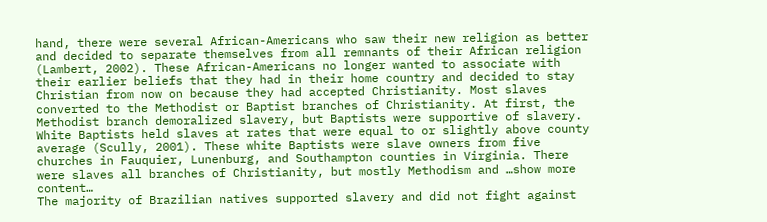hand, there were several African-Americans who saw their new religion as better and decided to separate themselves from all remnants of their African religion (Lambert, 2002). These African-Americans no longer wanted to associate with their earlier beliefs that they had in their home country and decided to stay Christian from now on because they had accepted Christianity. Most slaves converted to the Methodist or Baptist branches of Christianity. At first, the Methodist branch demoralized slavery, but Baptists were supportive of slavery. White Baptists held slaves at rates that were equal to or slightly above county average (Scully, 2001). These white Baptists were slave owners from five churches in Fauquier, Lunenburg, and Southampton counties in Virginia. There were slaves all branches of Christianity, but mostly Methodism and …show more content…
The majority of Brazilian natives supported slavery and did not fight against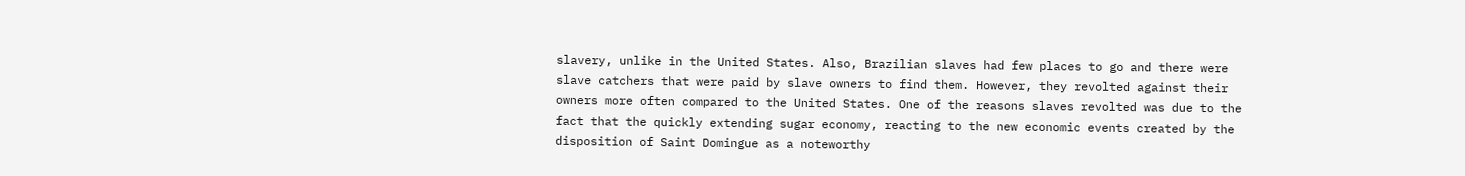slavery, unlike in the United States. Also, Brazilian slaves had few places to go and there were slave catchers that were paid by slave owners to find them. However, they revolted against their owners more often compared to the United States. One of the reasons slaves revolted was due to the fact that the quickly extending sugar economy, reacting to the new economic events created by the disposition of Saint Domingue as a noteworthy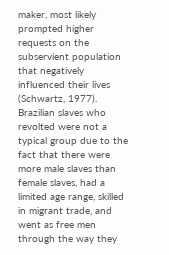maker, most likely prompted higher requests on the subservient population that negatively influenced their lives (Schwartz, 1977). Brazilian slaves who revolted were not a typical group due to the fact that there were more male slaves than female slaves, had a limited age range, skilled in migrant trade, and went as free men through the way they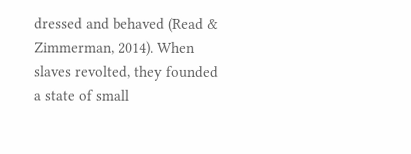dressed and behaved (Read & Zimmerman, 2014). When slaves revolted, they founded a state of small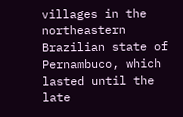villages in the northeastern Brazilian state of Pernambuco, which lasted until the late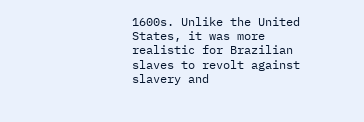1600s. Unlike the United States, it was more realistic for Brazilian slaves to revolt against slavery and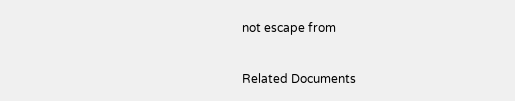not escape from

Related Documents